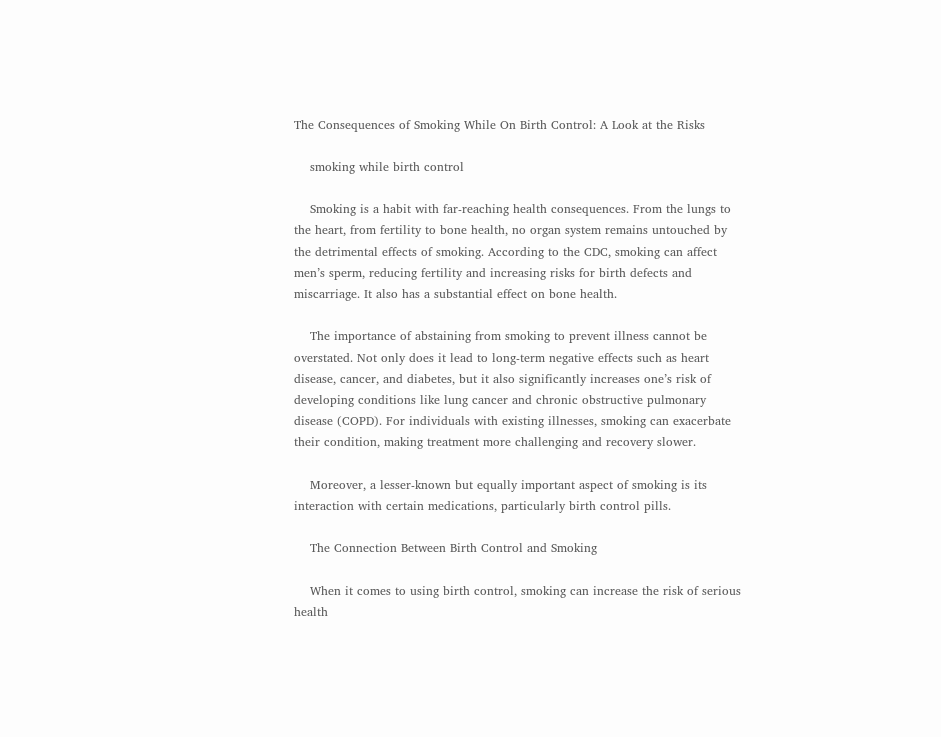The Consequences of Smoking While On Birth Control: A Look at the Risks

    smoking while birth control

    Smoking is a habit with far-reaching health consequences. From the lungs to the heart, from fertility to bone health, no organ system remains untouched by the detrimental effects of smoking. According to the CDC, smoking can affect men’s sperm, reducing fertility and increasing risks for birth defects and miscarriage. It also has a substantial effect on bone health.

    The importance of abstaining from smoking to prevent illness cannot be overstated. Not only does it lead to long-term negative effects such as heart disease, cancer, and diabetes, but it also significantly increases one’s risk of developing conditions like lung cancer and chronic obstructive pulmonary disease (COPD). For individuals with existing illnesses, smoking can exacerbate their condition, making treatment more challenging and recovery slower.

    Moreover, a lesser-known but equally important aspect of smoking is its interaction with certain medications, particularly birth control pills.

    The Connection Between Birth Control and Smoking

    When it comes to using birth control, smoking can increase the risk of serious health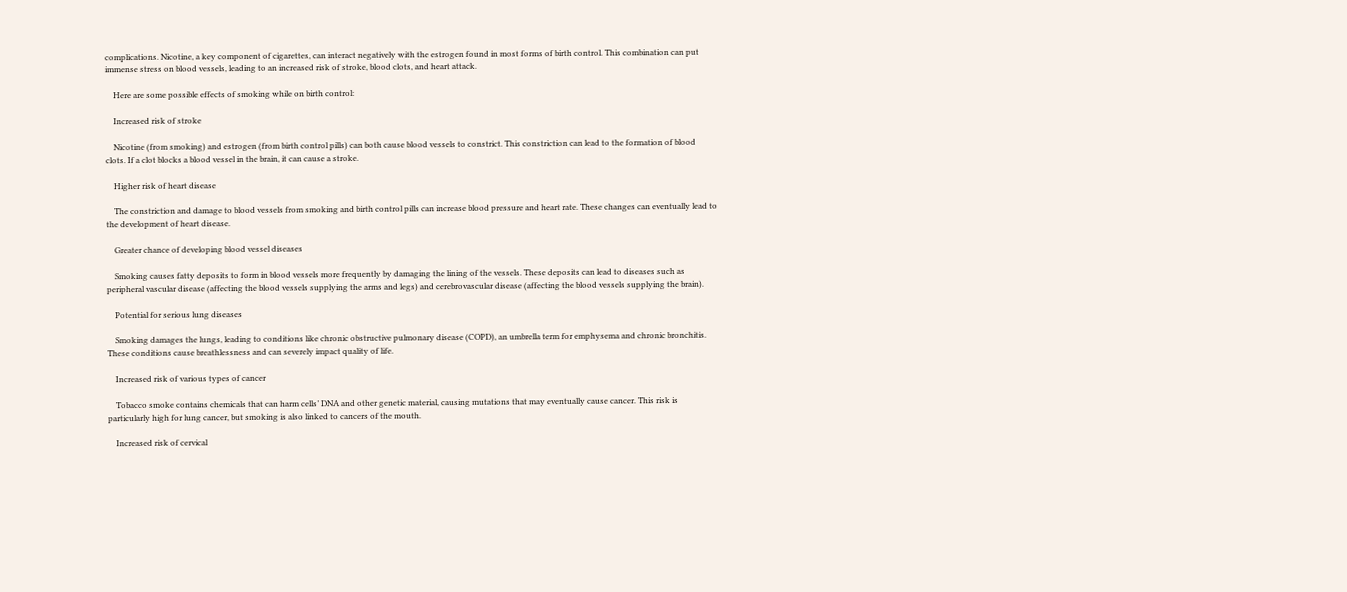complications. Nicotine, a key component of cigarettes, can interact negatively with the estrogen found in most forms of birth control. This combination can put immense stress on blood vessels, leading to an increased risk of stroke, blood clots, and heart attack.

    Here are some possible effects of smoking while on birth control:

    Increased risk of stroke

    Nicotine (from smoking) and estrogen (from birth control pills) can both cause blood vessels to constrict. This constriction can lead to the formation of blood clots. If a clot blocks a blood vessel in the brain, it can cause a stroke.

    Higher risk of heart disease

    The constriction and damage to blood vessels from smoking and birth control pills can increase blood pressure and heart rate. These changes can eventually lead to the development of heart disease.

    Greater chance of developing blood vessel diseases

    Smoking causes fatty deposits to form in blood vessels more frequently by damaging the lining of the vessels. These deposits can lead to diseases such as peripheral vascular disease (affecting the blood vessels supplying the arms and legs) and cerebrovascular disease (affecting the blood vessels supplying the brain).

    Potential for serious lung diseases

    Smoking damages the lungs, leading to conditions like chronic obstructive pulmonary disease (COPD), an umbrella term for emphysema and chronic bronchitis. These conditions cause breathlessness and can severely impact quality of life.

    Increased risk of various types of cancer

    Tobacco smoke contains chemicals that can harm cells’ DNA and other genetic material, causing mutations that may eventually cause cancer. This risk is particularly high for lung cancer, but smoking is also linked to cancers of the mouth.

    Increased risk of cervical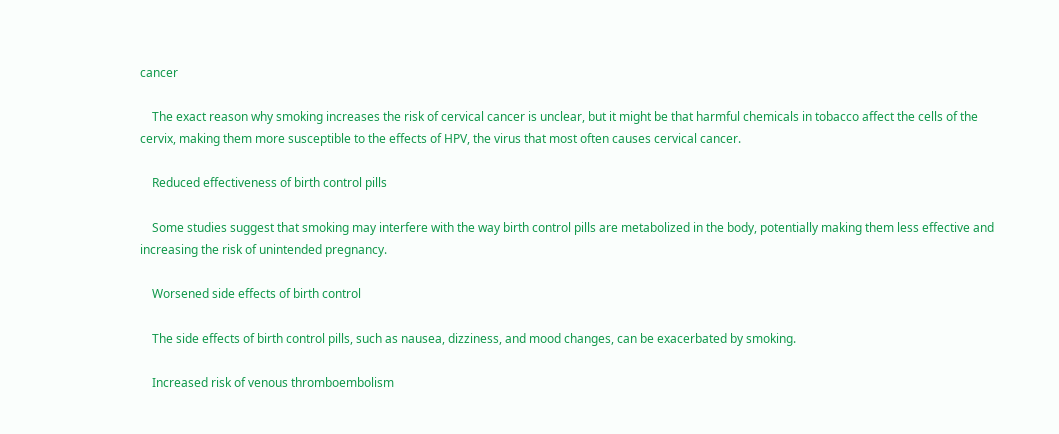cancer

    The exact reason why smoking increases the risk of cervical cancer is unclear, but it might be that harmful chemicals in tobacco affect the cells of the cervix, making them more susceptible to the effects of HPV, the virus that most often causes cervical cancer.

    Reduced effectiveness of birth control pills

    Some studies suggest that smoking may interfere with the way birth control pills are metabolized in the body, potentially making them less effective and increasing the risk of unintended pregnancy.

    Worsened side effects of birth control

    The side effects of birth control pills, such as nausea, dizziness, and mood changes, can be exacerbated by smoking.

    Increased risk of venous thromboembolism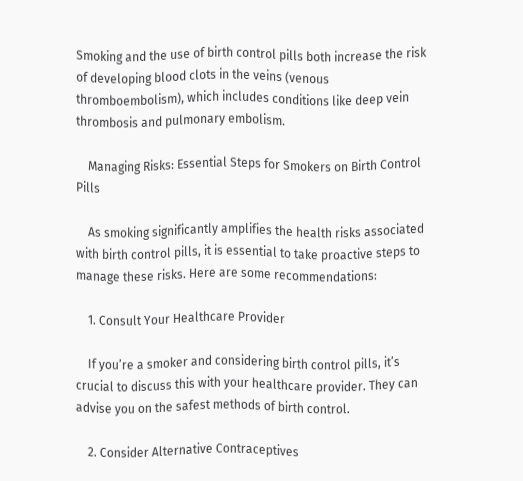Smoking and the use of birth control pills both increase the risk of developing blood clots in the veins (venous thromboembolism), which includes conditions like deep vein thrombosis and pulmonary embolism.

    Managing Risks: Essential Steps for Smokers on Birth Control Pills

    As smoking significantly amplifies the health risks associated with birth control pills, it is essential to take proactive steps to manage these risks. Here are some recommendations:

    1. Consult Your Healthcare Provider

    If you’re a smoker and considering birth control pills, it’s crucial to discuss this with your healthcare provider. They can advise you on the safest methods of birth control.

    2. Consider Alternative Contraceptives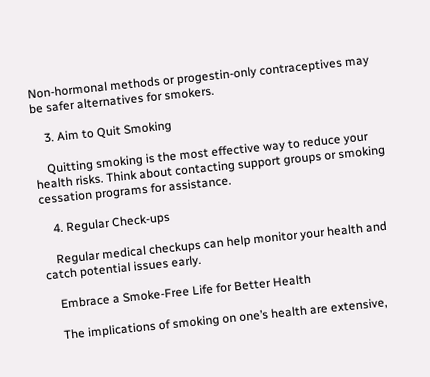Non-hormonal methods or progestin-only contraceptives may be safer alternatives for smokers.

    3. Aim to Quit Smoking

    Quitting smoking is the most effective way to reduce your health risks. Think about contacting support groups or smoking cessation programs for assistance.

    4. Regular Check-ups

    Regular medical checkups can help monitor your health and catch potential issues early.

    Embrace a Smoke-Free Life for Better Health

    The implications of smoking on one’s health are extensive,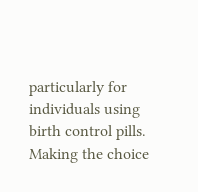particularly for individuals using birth control pills. Making the choice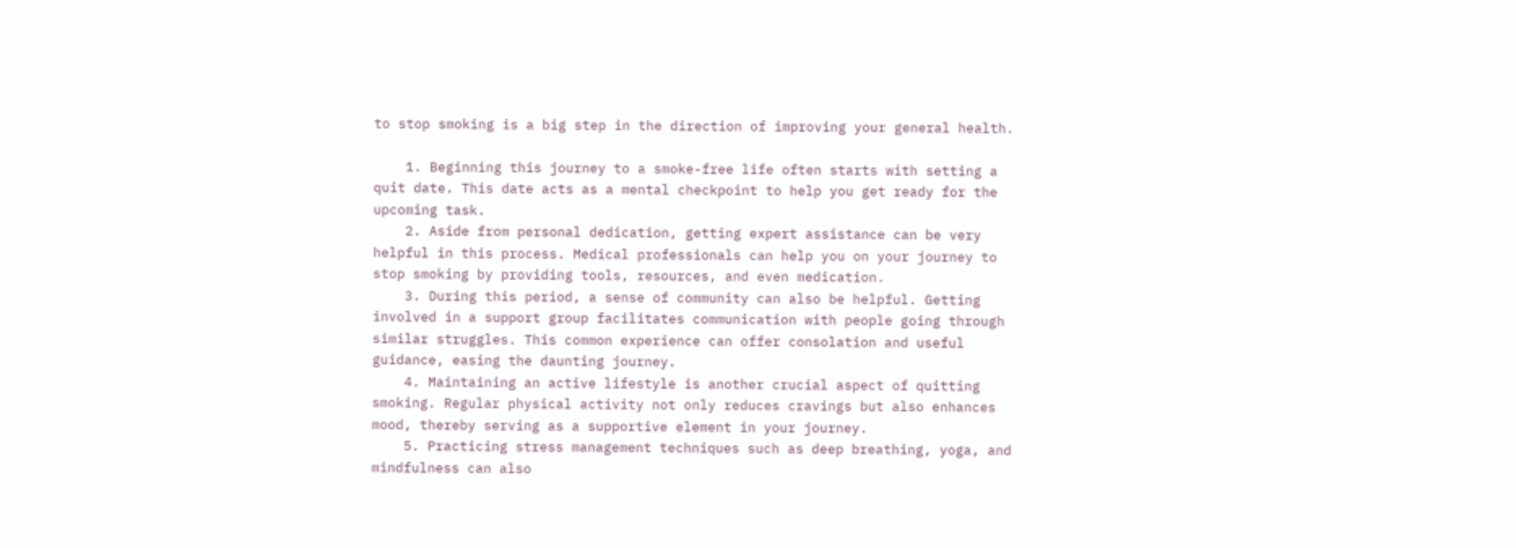to stop smoking is a big step in the direction of improving your general health.

    1. Beginning this journey to a smoke-free life often starts with setting a quit date. This date acts as a mental checkpoint to help you get ready for the upcoming task.
    2. Aside from personal dedication, getting expert assistance can be very helpful in this process. Medical professionals can help you on your journey to stop smoking by providing tools, resources, and even medication.
    3. During this period, a sense of community can also be helpful. Getting involved in a support group facilitates communication with people going through similar struggles. This common experience can offer consolation and useful guidance, easing the daunting journey.
    4. Maintaining an active lifestyle is another crucial aspect of quitting smoking. Regular physical activity not only reduces cravings but also enhances mood, thereby serving as a supportive element in your journey.
    5. Practicing stress management techniques such as deep breathing, yoga, and mindfulness can also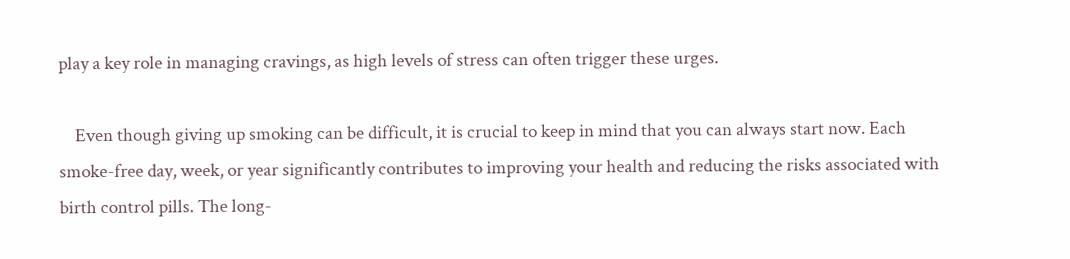play a key role in managing cravings, as high levels of stress can often trigger these urges.

    Even though giving up smoking can be difficult, it is crucial to keep in mind that you can always start now. Each smoke-free day, week, or year significantly contributes to improving your health and reducing the risks associated with birth control pills. The long-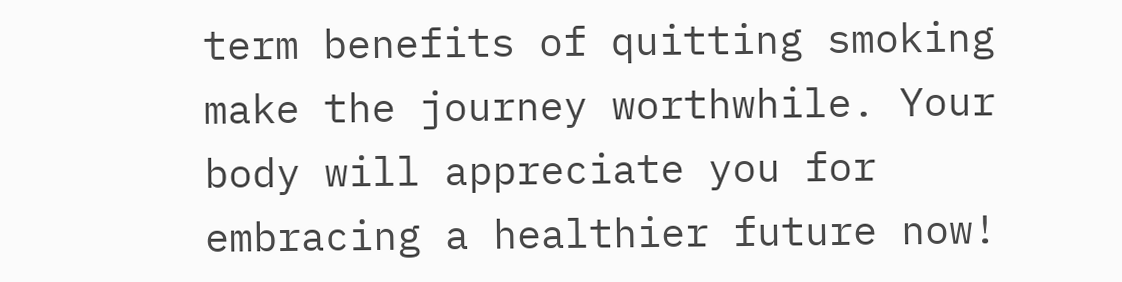term benefits of quitting smoking make the journey worthwhile. Your body will appreciate you for embracing a healthier future now!